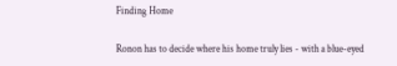Finding Home

Ronon has to decide where his home truly lies - with a blue-eyed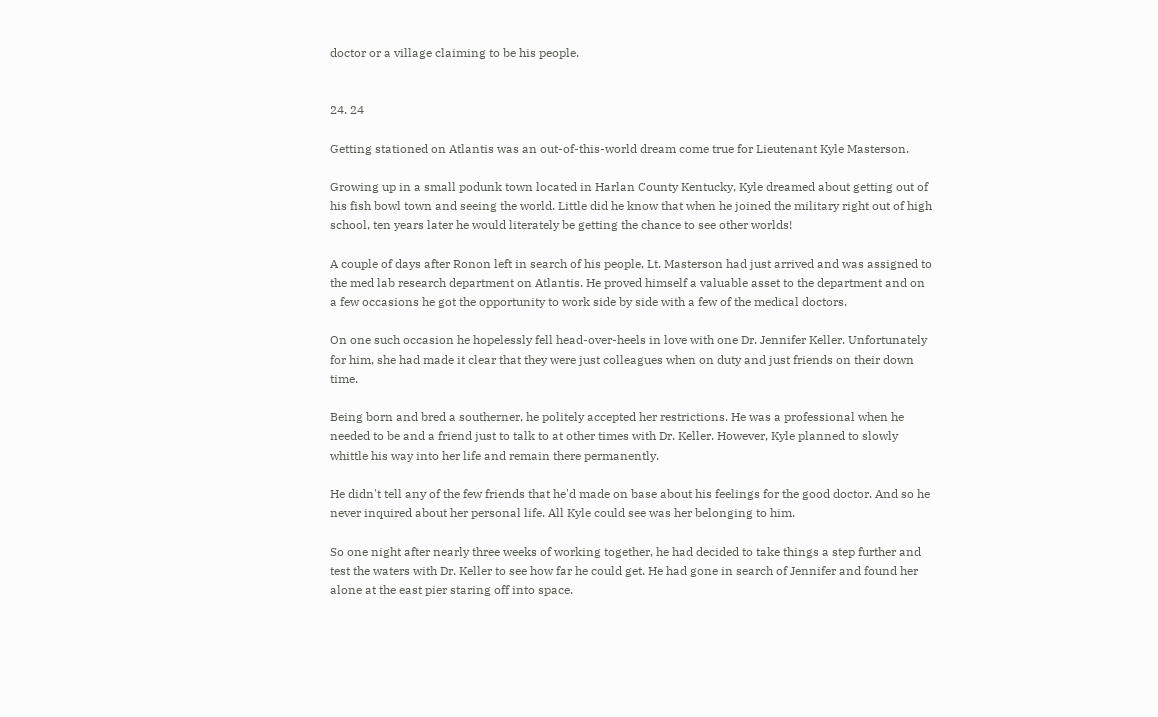doctor or a village claiming to be his people.


24. 24

Getting stationed on Atlantis was an out-of-this-world dream come true for Lieutenant Kyle Masterson.

Growing up in a small podunk town located in Harlan County Kentucky, Kyle dreamed about getting out of his fish bowl town and seeing the world. Little did he know that when he joined the military right out of high school, ten years later he would literately be getting the chance to see other worlds!

A couple of days after Ronon left in search of his people, Lt. Masterson had just arrived and was assigned to the med lab research department on Atlantis. He proved himself a valuable asset to the department and on a few occasions he got the opportunity to work side by side with a few of the medical doctors.

On one such occasion he hopelessly fell head-over-heels in love with one Dr. Jennifer Keller. Unfortunately for him, she had made it clear that they were just colleagues when on duty and just friends on their down time.

Being born and bred a southerner, he politely accepted her restrictions. He was a professional when he needed to be and a friend just to talk to at other times with Dr. Keller. However, Kyle planned to slowly whittle his way into her life and remain there permanently.

He didn't tell any of the few friends that he'd made on base about his feelings for the good doctor. And so he never inquired about her personal life. All Kyle could see was her belonging to him.

So one night after nearly three weeks of working together, he had decided to take things a step further and test the waters with Dr. Keller to see how far he could get. He had gone in search of Jennifer and found her alone at the east pier staring off into space.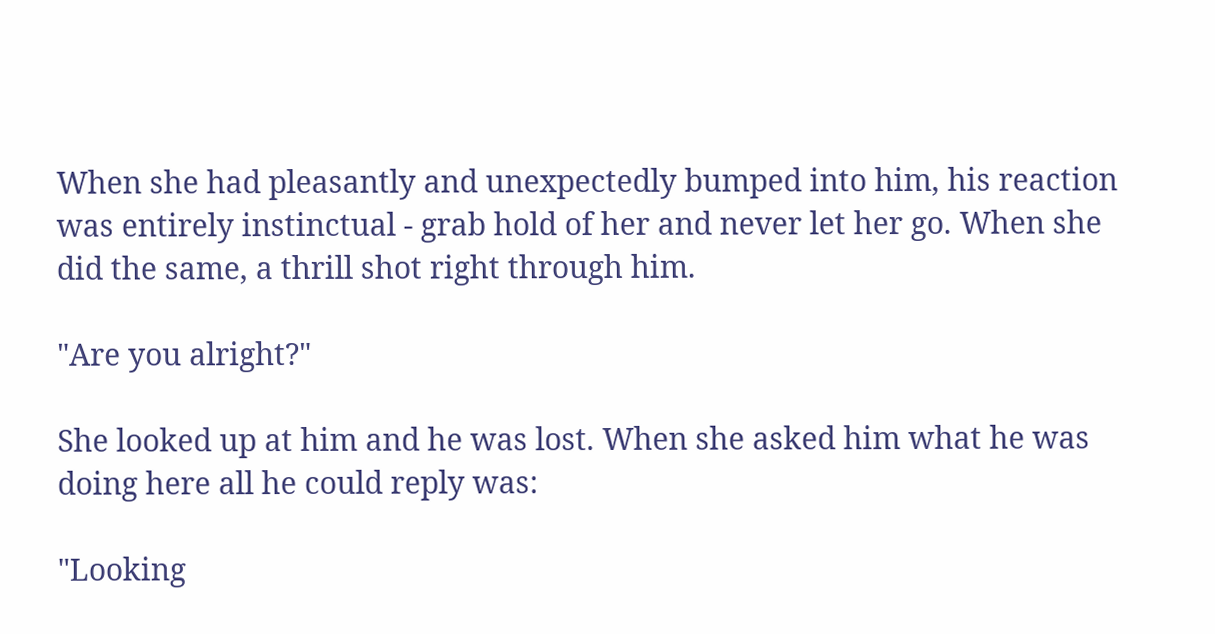When she had pleasantly and unexpectedly bumped into him, his reaction was entirely instinctual - grab hold of her and never let her go. When she did the same, a thrill shot right through him.

"Are you alright?"

She looked up at him and he was lost. When she asked him what he was doing here all he could reply was:

"Looking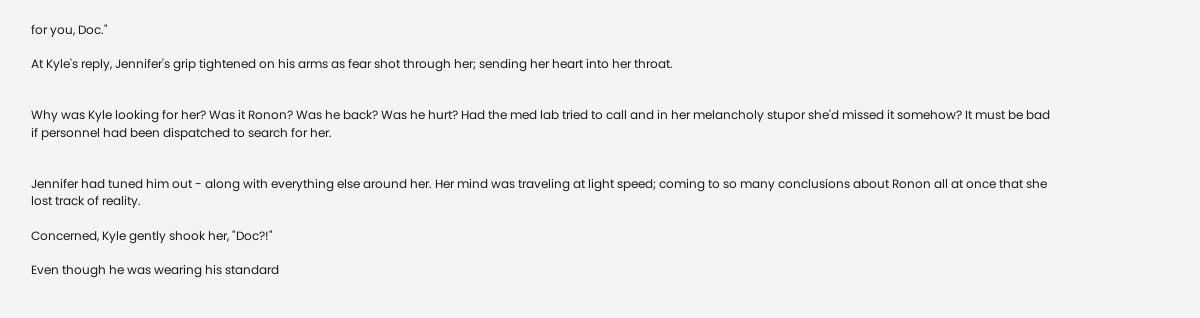for you, Doc."

At Kyle's reply, Jennifer's grip tightened on his arms as fear shot through her; sending her heart into her throat.


Why was Kyle looking for her? Was it Ronon? Was he back? Was he hurt? Had the med lab tried to call and in her melancholy stupor she'd missed it somehow? It must be bad if personnel had been dispatched to search for her.


Jennifer had tuned him out - along with everything else around her. Her mind was traveling at light speed; coming to so many conclusions about Ronon all at once that she lost track of reality.

Concerned, Kyle gently shook her, "Doc?!"

Even though he was wearing his standard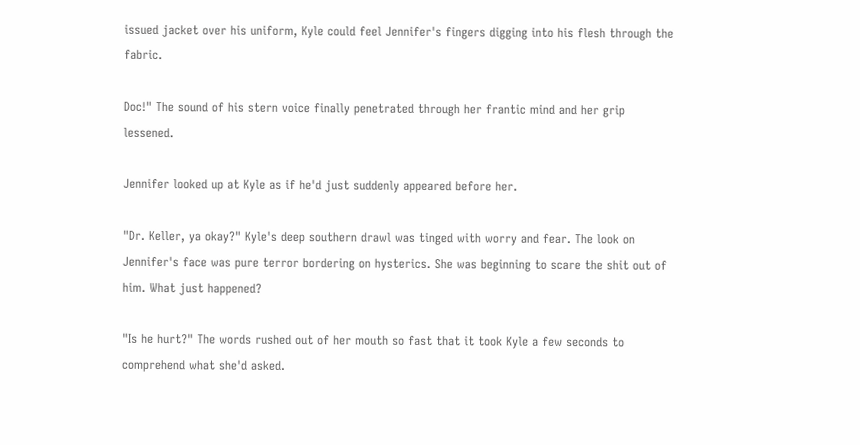issued jacket over his uniform, Kyle could feel Jennifer's fingers digging into his flesh through the fabric.

Doc!" The sound of his stern voice finally penetrated through her frantic mind and her grip lessened.

Jennifer looked up at Kyle as if he'd just suddenly appeared before her.

"Dr. Keller, ya okay?" Kyle's deep southern drawl was tinged with worry and fear. The look on Jennifer's face was pure terror bordering on hysterics. She was beginning to scare the shit out of him. What just happened?

"Is he hurt?" The words rushed out of her mouth so fast that it took Kyle a few seconds to comprehend what she'd asked.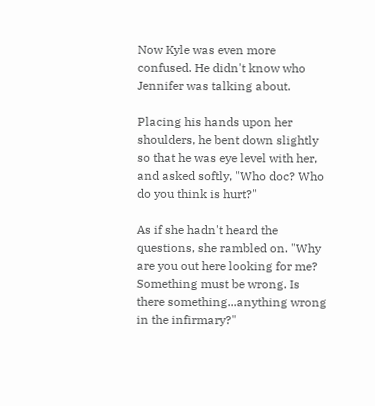Now Kyle was even more confused. He didn't know who Jennifer was talking about.

Placing his hands upon her shoulders, he bent down slightly so that he was eye level with her, and asked softly, "Who doc? Who do you think is hurt?"

As if she hadn't heard the questions, she rambled on. "Why are you out here looking for me? Something must be wrong. Is there something...anything wrong in the infirmary?"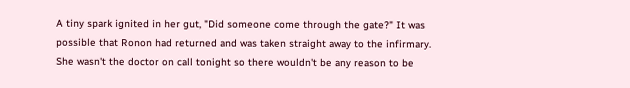A tiny spark ignited in her gut, "Did someone come through the gate?" It was possible that Ronon had returned and was taken straight away to the infirmary. She wasn't the doctor on call tonight so there wouldn't be any reason to be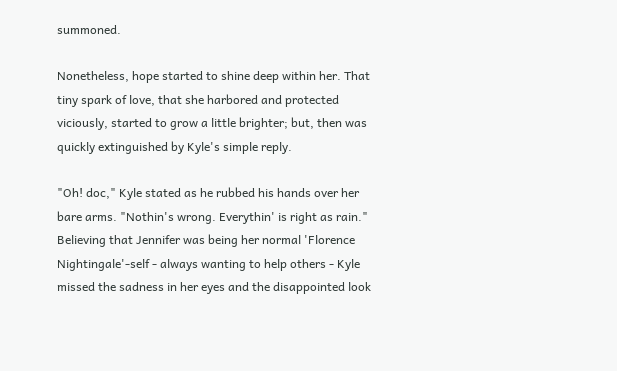summoned.

Nonetheless, hope started to shine deep within her. That tiny spark of love, that she harbored and protected viciously, started to grow a little brighter; but, then was quickly extinguished by Kyle's simple reply.

"Oh! doc," Kyle stated as he rubbed his hands over her bare arms. "Nothin's wrong. Everythin' is right as rain." Believing that Jennifer was being her normal 'Florence Nightingale'-self - always wanting to help others - Kyle missed the sadness in her eyes and the disappointed look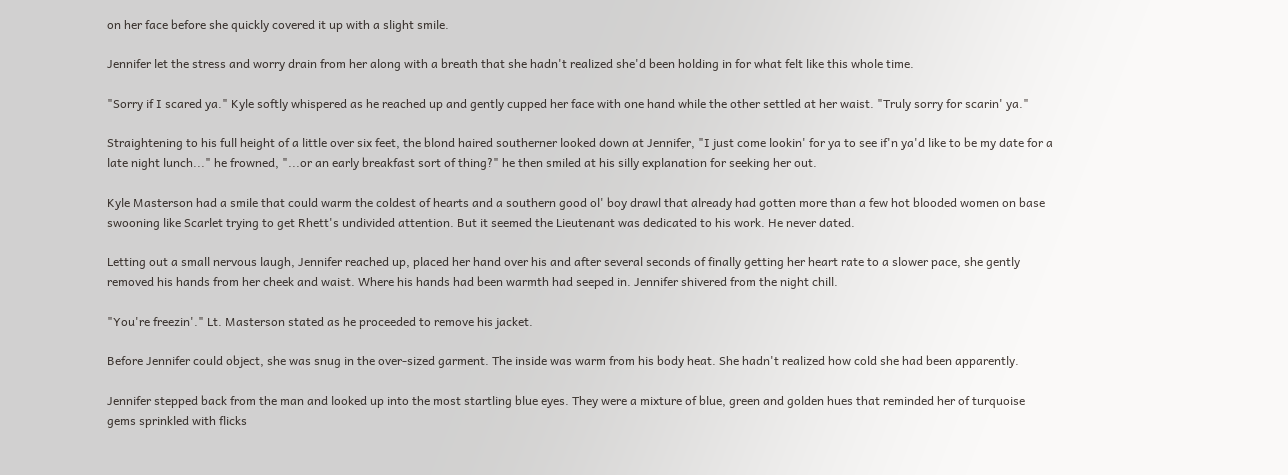on her face before she quickly covered it up with a slight smile.

Jennifer let the stress and worry drain from her along with a breath that she hadn't realized she'd been holding in for what felt like this whole time.

"Sorry if I scared ya." Kyle softly whispered as he reached up and gently cupped her face with one hand while the other settled at her waist. "Truly sorry for scarin' ya."

Straightening to his full height of a little over six feet, the blond haired southerner looked down at Jennifer, "I just come lookin' for ya to see if'n ya'd like to be my date for a late night lunch..." he frowned, "...or an early breakfast sort of thing?" he then smiled at his silly explanation for seeking her out.

Kyle Masterson had a smile that could warm the coldest of hearts and a southern good ol' boy drawl that already had gotten more than a few hot blooded women on base swooning like Scarlet trying to get Rhett's undivided attention. But it seemed the Lieutenant was dedicated to his work. He never dated.

Letting out a small nervous laugh, Jennifer reached up, placed her hand over his and after several seconds of finally getting her heart rate to a slower pace, she gently removed his hands from her cheek and waist. Where his hands had been warmth had seeped in. Jennifer shivered from the night chill.

"You're freezin'." Lt. Masterson stated as he proceeded to remove his jacket.

Before Jennifer could object, she was snug in the over-sized garment. The inside was warm from his body heat. She hadn't realized how cold she had been apparently.

Jennifer stepped back from the man and looked up into the most startling blue eyes. They were a mixture of blue, green and golden hues that reminded her of turquoise gems sprinkled with flicks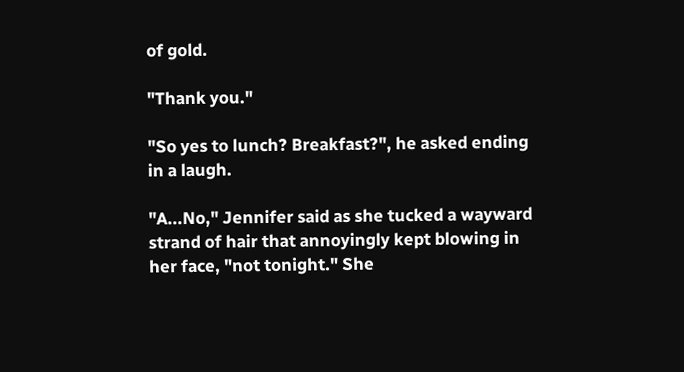of gold.

"Thank you."

"So yes to lunch? Breakfast?", he asked ending in a laugh.

"A...No," Jennifer said as she tucked a wayward strand of hair that annoyingly kept blowing in her face, "not tonight." She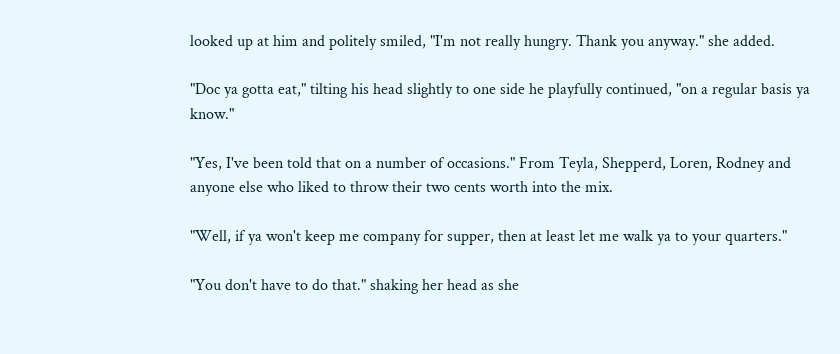looked up at him and politely smiled, "I'm not really hungry. Thank you anyway." she added.

"Doc ya gotta eat," tilting his head slightly to one side he playfully continued, "on a regular basis ya know."

"Yes, I've been told that on a number of occasions." From Teyla, Shepperd, Loren, Rodney and anyone else who liked to throw their two cents worth into the mix.

"Well, if ya won't keep me company for supper, then at least let me walk ya to your quarters."

"You don't have to do that." shaking her head as she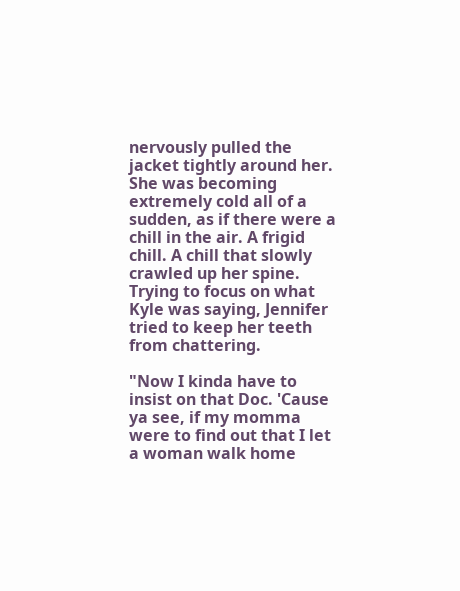nervously pulled the jacket tightly around her. She was becoming extremely cold all of a sudden, as if there were a chill in the air. A frigid chill. A chill that slowly crawled up her spine. Trying to focus on what Kyle was saying, Jennifer tried to keep her teeth from chattering.

"Now I kinda have to insist on that Doc. 'Cause ya see, if my momma were to find out that I let a woman walk home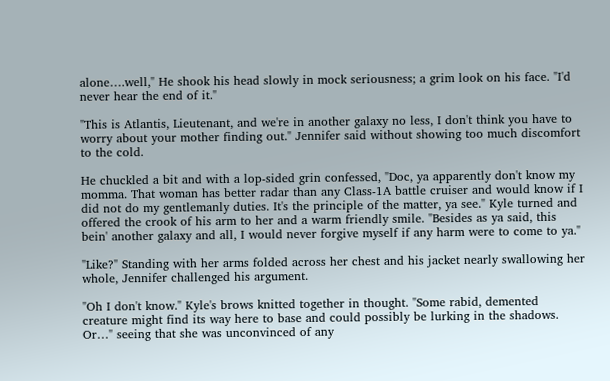alone….well," He shook his head slowly in mock seriousness; a grim look on his face. "I'd never hear the end of it."

"This is Atlantis, Lieutenant, and we're in another galaxy no less, I don't think you have to worry about your mother finding out." Jennifer said without showing too much discomfort to the cold.

He chuckled a bit and with a lop-sided grin confessed, "Doc, ya apparently don't know my momma. That woman has better radar than any Class-1A battle cruiser and would know if I did not do my gentlemanly duties. It's the principle of the matter, ya see." Kyle turned and offered the crook of his arm to her and a warm friendly smile. "Besides as ya said, this bein' another galaxy and all, I would never forgive myself if any harm were to come to ya."

"Like?" Standing with her arms folded across her chest and his jacket nearly swallowing her whole, Jennifer challenged his argument.

"Oh I don't know." Kyle's brows knitted together in thought. "Some rabid, demented creature might find its way here to base and could possibly be lurking in the shadows. Or…" seeing that she was unconvinced of any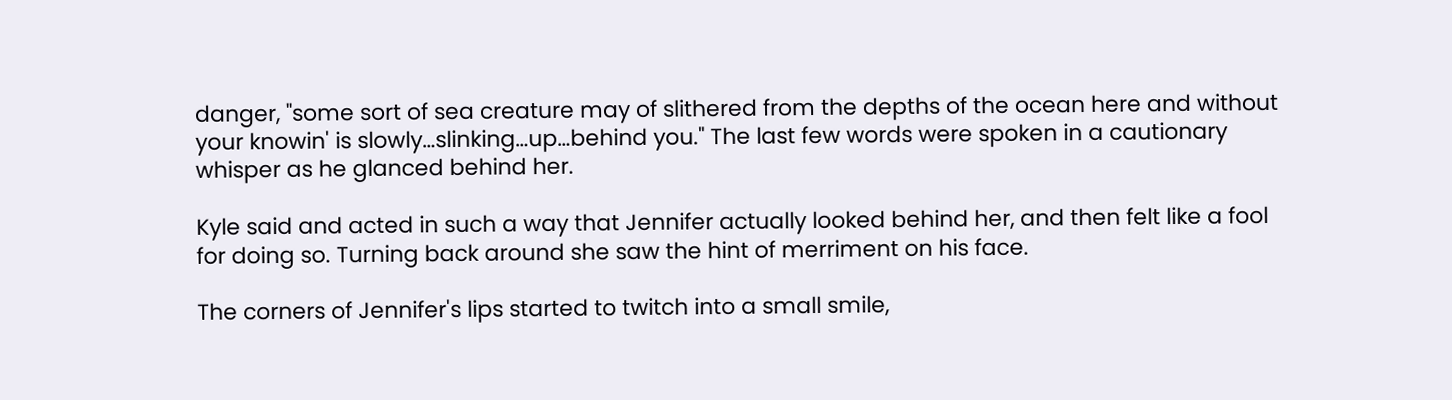danger, "some sort of sea creature may of slithered from the depths of the ocean here and without your knowin' is slowly…slinking…up…behind you." The last few words were spoken in a cautionary whisper as he glanced behind her.

Kyle said and acted in such a way that Jennifer actually looked behind her, and then felt like a fool for doing so. Turning back around she saw the hint of merriment on his face.

The corners of Jennifer's lips started to twitch into a small smile,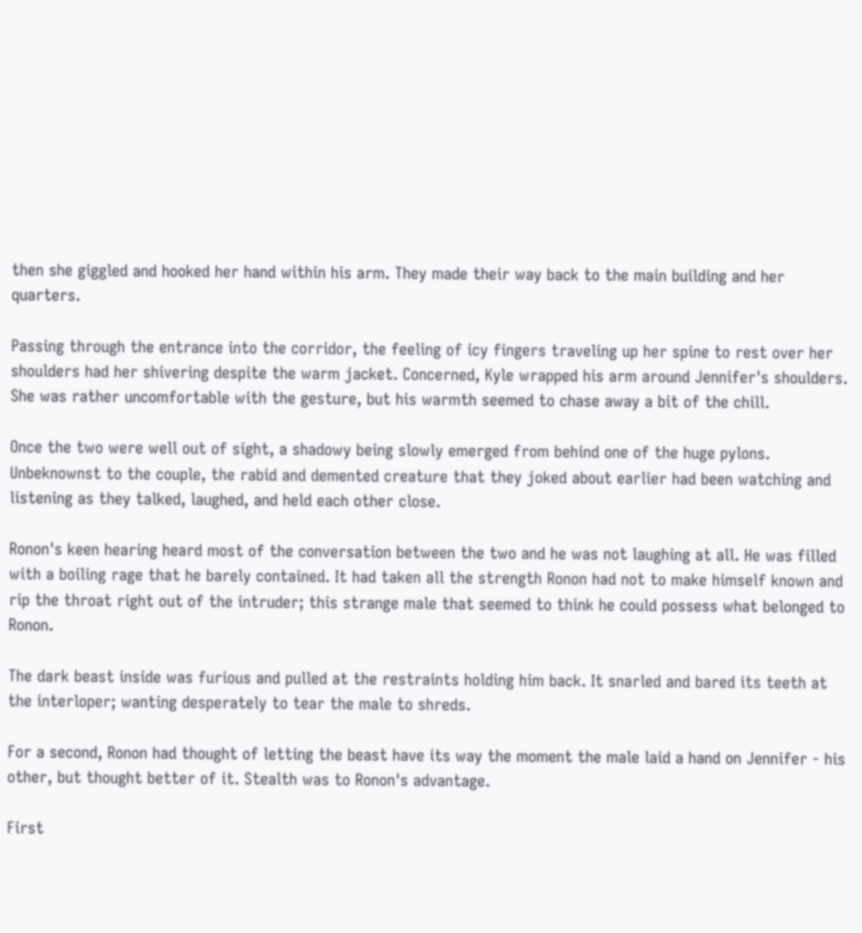then she giggled and hooked her hand within his arm. They made their way back to the main building and her quarters.

Passing through the entrance into the corridor, the feeling of icy fingers traveling up her spine to rest over her shoulders had her shivering despite the warm jacket. Concerned, Kyle wrapped his arm around Jennifer's shoulders. She was rather uncomfortable with the gesture, but his warmth seemed to chase away a bit of the chill.

Once the two were well out of sight, a shadowy being slowly emerged from behind one of the huge pylons. Unbeknownst to the couple, the rabid and demented creature that they joked about earlier had been watching and listening as they talked, laughed, and held each other close.

Ronon's keen hearing heard most of the conversation between the two and he was not laughing at all. He was filled with a boiling rage that he barely contained. It had taken all the strength Ronon had not to make himself known and rip the throat right out of the intruder; this strange male that seemed to think he could possess what belonged to Ronon.

The dark beast inside was furious and pulled at the restraints holding him back. It snarled and bared its teeth at the interloper; wanting desperately to tear the male to shreds.

For a second, Ronon had thought of letting the beast have its way the moment the male laid a hand on Jennifer - his other, but thought better of it. Stealth was to Ronon's advantage.

First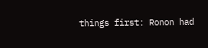things first: Ronon had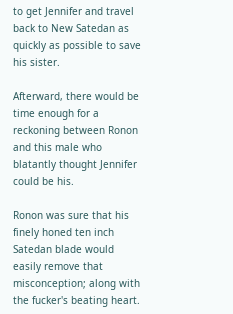to get Jennifer and travel back to New Satedan as quickly as possible to save his sister.

Afterward, there would be time enough for a reckoning between Ronon and this male who blatantly thought Jennifer could be his.

Ronon was sure that his finely honed ten inch Satedan blade would easily remove that misconception; along with the fucker's beating heart.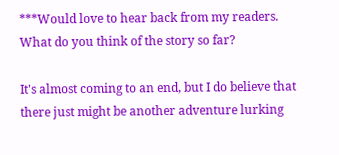***Would love to hear back from my readers. What do you think of the story so far?

It's almost coming to an end, but I do believe that there just might be another adventure lurking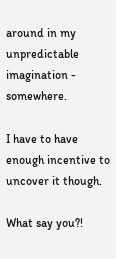around in my unpredictable imagination - somewhere.

I have to have enough incentive to uncover it though.

What say you?!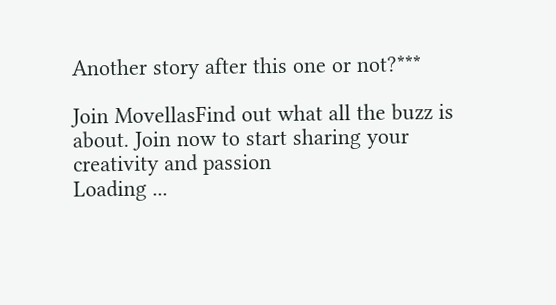Another story after this one or not?***

Join MovellasFind out what all the buzz is about. Join now to start sharing your creativity and passion
Loading ...